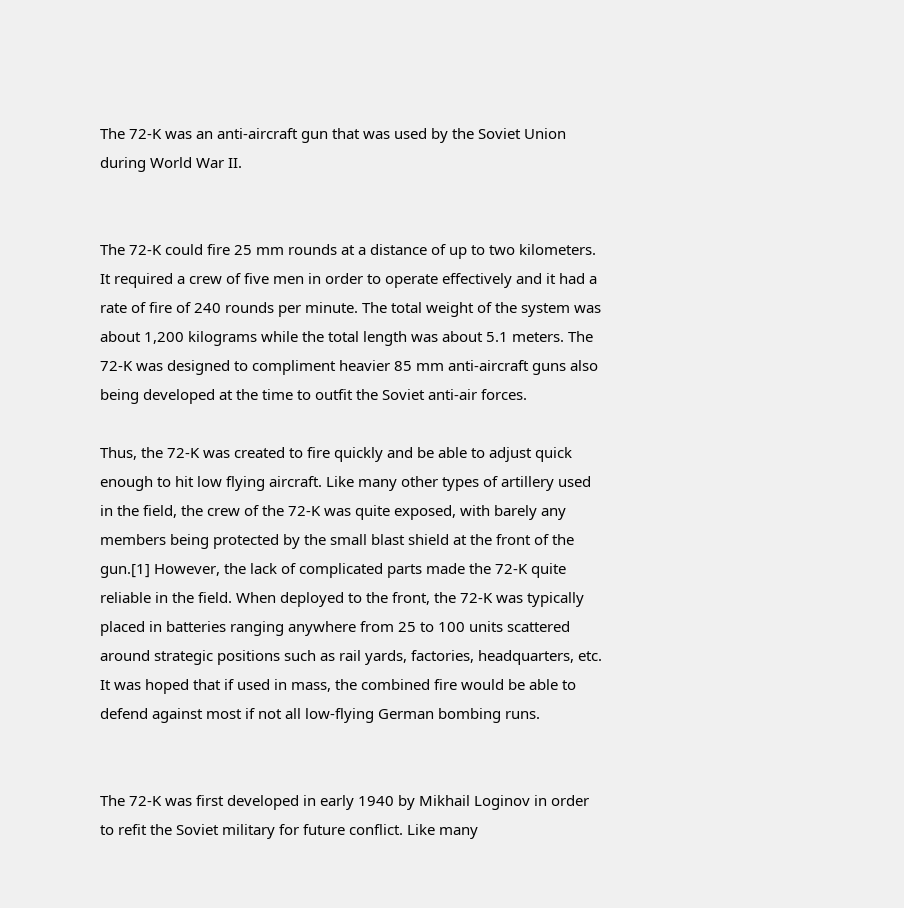The 72-K was an anti-aircraft gun that was used by the Soviet Union during World War II.


The 72-K could fire 25 mm rounds at a distance of up to two kilometers. It required a crew of five men in order to operate effectively and it had a rate of fire of 240 rounds per minute. The total weight of the system was about 1,200 kilograms while the total length was about 5.1 meters. The 72-K was designed to compliment heavier 85 mm anti-aircraft guns also being developed at the time to outfit the Soviet anti-air forces.

Thus, the 72-K was created to fire quickly and be able to adjust quick enough to hit low flying aircraft. Like many other types of artillery used in the field, the crew of the 72-K was quite exposed, with barely any members being protected by the small blast shield at the front of the gun.[1] However, the lack of complicated parts made the 72-K quite reliable in the field. When deployed to the front, the 72-K was typically placed in batteries ranging anywhere from 25 to 100 units scattered around strategic positions such as rail yards, factories, headquarters, etc. It was hoped that if used in mass, the combined fire would be able to defend against most if not all low-flying German bombing runs.


The 72-K was first developed in early 1940 by Mikhail Loginov in order to refit the Soviet military for future conflict. Like many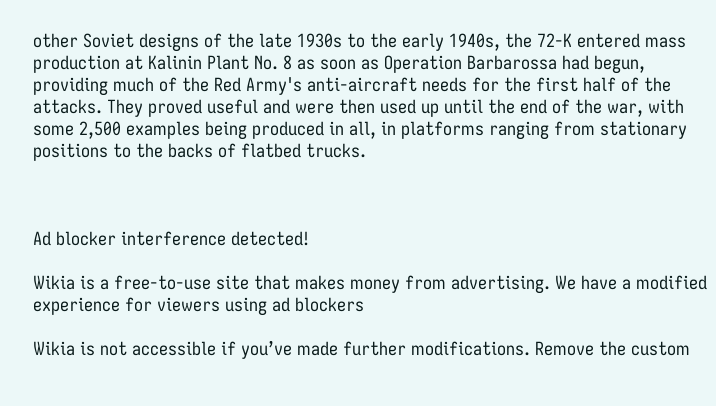other Soviet designs of the late 1930s to the early 1940s, the 72-K entered mass production at Kalinin Plant No. 8 as soon as Operation Barbarossa had begun, providing much of the Red Army's anti-aircraft needs for the first half of the attacks. They proved useful and were then used up until the end of the war, with some 2,500 examples being produced in all, in platforms ranging from stationary positions to the backs of flatbed trucks.



Ad blocker interference detected!

Wikia is a free-to-use site that makes money from advertising. We have a modified experience for viewers using ad blockers

Wikia is not accessible if you’ve made further modifications. Remove the custom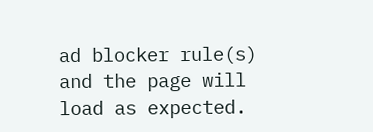ad blocker rule(s) and the page will load as expected.